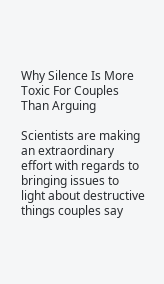Why Silence Is More Toxic For Couples Than Arguing

Scientists are making an extraordinary effort with regards to bringing issues to light about destructive things couples say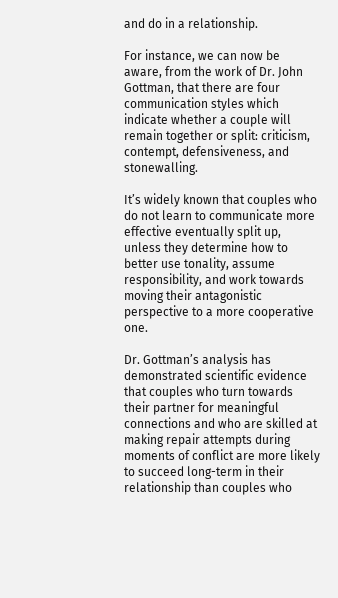and do in a relationship.

For instance, we can now be aware, from the work of Dr. John Gottman, that there are four communication styles which indicate whether a couple will remain together or split: criticism, contempt, defensiveness, and stonewalling.

It’s widely known that couples who do not learn to communicate more effective eventually split up, unless they determine how to better use tonality, assume responsibility, and work towards moving their antagonistic perspective to a more cooperative one.

Dr. Gottman’s analysis has demonstrated scientific evidence that couples who turn towards their partner for meaningful connections and who are skilled at making repair attempts during moments of conflict are more likely to succeed long-term in their relationship than couples who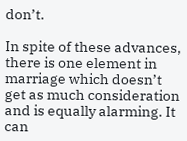don’t.

In spite of these advances, there is one element in marriage which doesn’t get as much consideration and is equally alarming. It can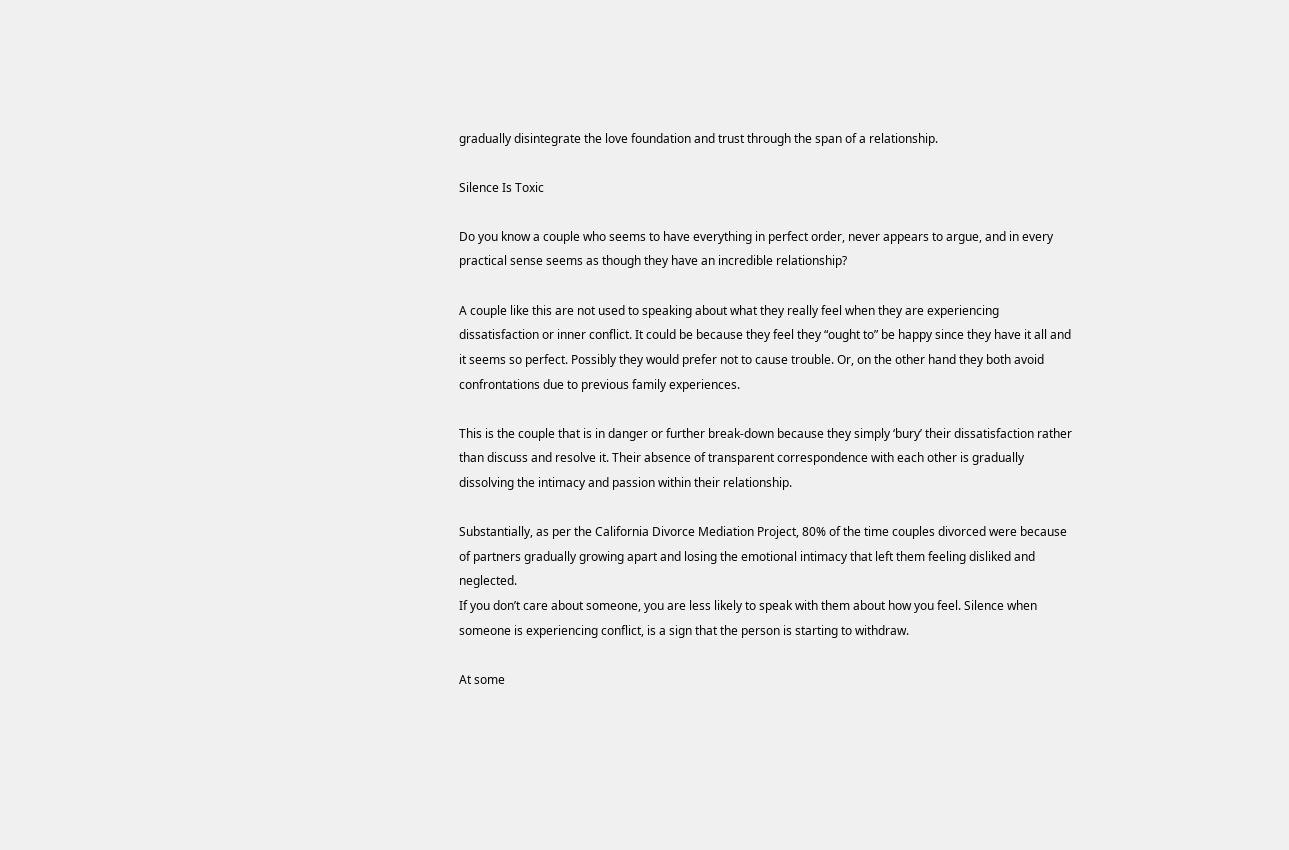gradually disintegrate the love foundation and trust through the span of a relationship.

Silence Is Toxic

Do you know a couple who seems to have everything in perfect order, never appears to argue, and in every practical sense seems as though they have an incredible relationship?

A couple like this are not used to speaking about what they really feel when they are experiencing dissatisfaction or inner conflict. It could be because they feel they “ought to” be happy since they have it all and it seems so perfect. Possibly they would prefer not to cause trouble. Or, on the other hand they both avoid confrontations due to previous family experiences.

This is the couple that is in danger or further break-down because they simply ‘bury’ their dissatisfaction rather than discuss and resolve it. Their absence of transparent correspondence with each other is gradually dissolving the intimacy and passion within their relationship.

Substantially, as per the California Divorce Mediation Project, 80% of the time couples divorced were because of partners gradually growing apart and losing the emotional intimacy that left them feeling disliked and neglected.
If you don’t care about someone, you are less likely to speak with them about how you feel. Silence when someone is experiencing conflict, is a sign that the person is starting to withdraw.

At some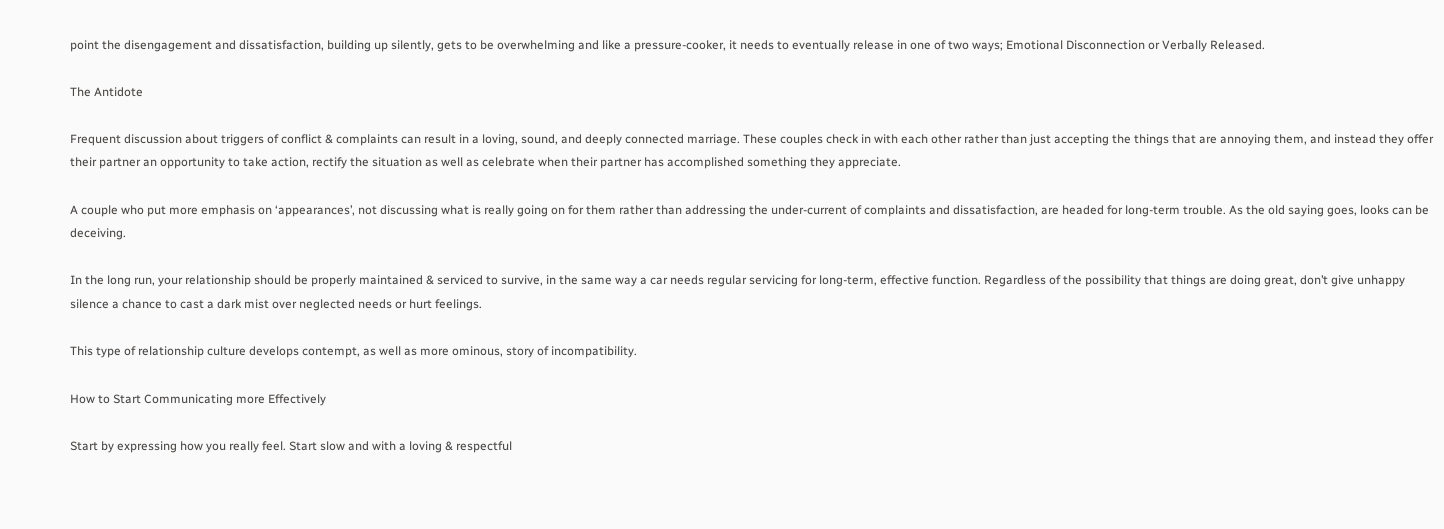point the disengagement and dissatisfaction, building up silently, gets to be overwhelming and like a pressure-cooker, it needs to eventually release in one of two ways; Emotional Disconnection or Verbally Released.

The Antidote

Frequent discussion about triggers of conflict & complaints can result in a loving, sound, and deeply connected marriage. These couples check in with each other rather than just accepting the things that are annoying them, and instead they offer their partner an opportunity to take action, rectify the situation as well as celebrate when their partner has accomplished something they appreciate.

A couple who put more emphasis on ‘appearances’, not discussing what is really going on for them rather than addressing the under-current of complaints and dissatisfaction, are headed for long-term trouble. As the old saying goes, looks can be deceiving.

In the long run, your relationship should be properly maintained & serviced to survive, in the same way a car needs regular servicing for long-term, effective function. Regardless of the possibility that things are doing great, don’t give unhappy silence a chance to cast a dark mist over neglected needs or hurt feelings.

This type of relationship culture develops contempt, as well as more ominous, story of incompatibility.

How to Start Communicating more Effectively

Start by expressing how you really feel. Start slow and with a loving & respectful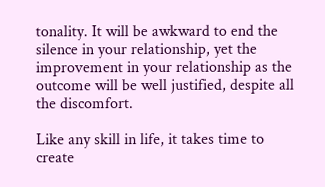tonality. It will be awkward to end the silence in your relationship, yet the improvement in your relationship as the outcome will be well justified, despite all the discomfort.

Like any skill in life, it takes time to create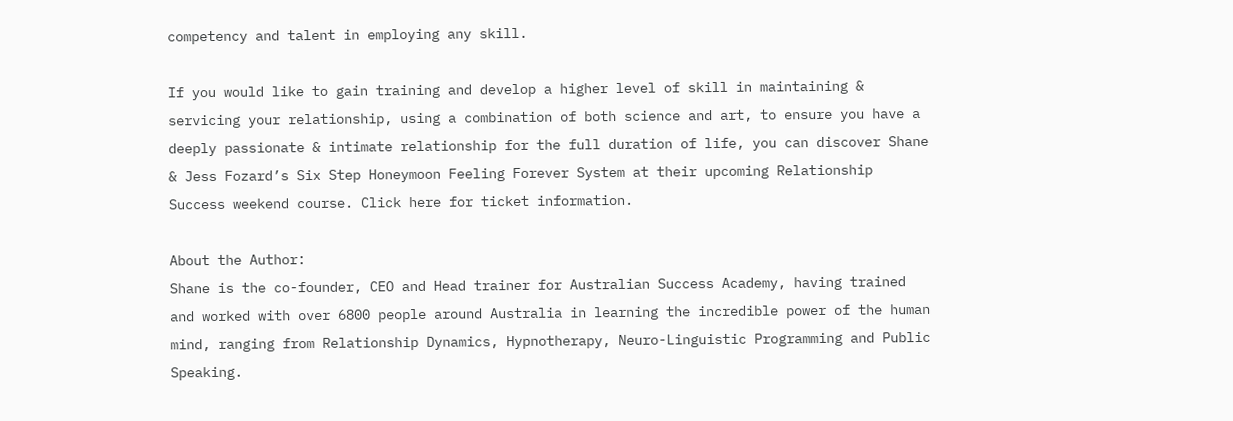competency and talent in employing any skill.

If you would like to gain training and develop a higher level of skill in maintaining & servicing your relationship, using a combination of both science and art, to ensure you have a deeply passionate & intimate relationship for the full duration of life, you can discover Shane & Jess Fozard’s Six Step Honeymoon Feeling Forever System at their upcoming Relationship Success weekend course. Click here for ticket information.

About the Author:
Shane is the co-founder, CEO and Head trainer for Australian Success Academy, having trained and worked with over 6800 people around Australia in learning the incredible power of the human mind, ranging from Relationship Dynamics, Hypnotherapy, Neuro-Linguistic Programming and Public Speaking.